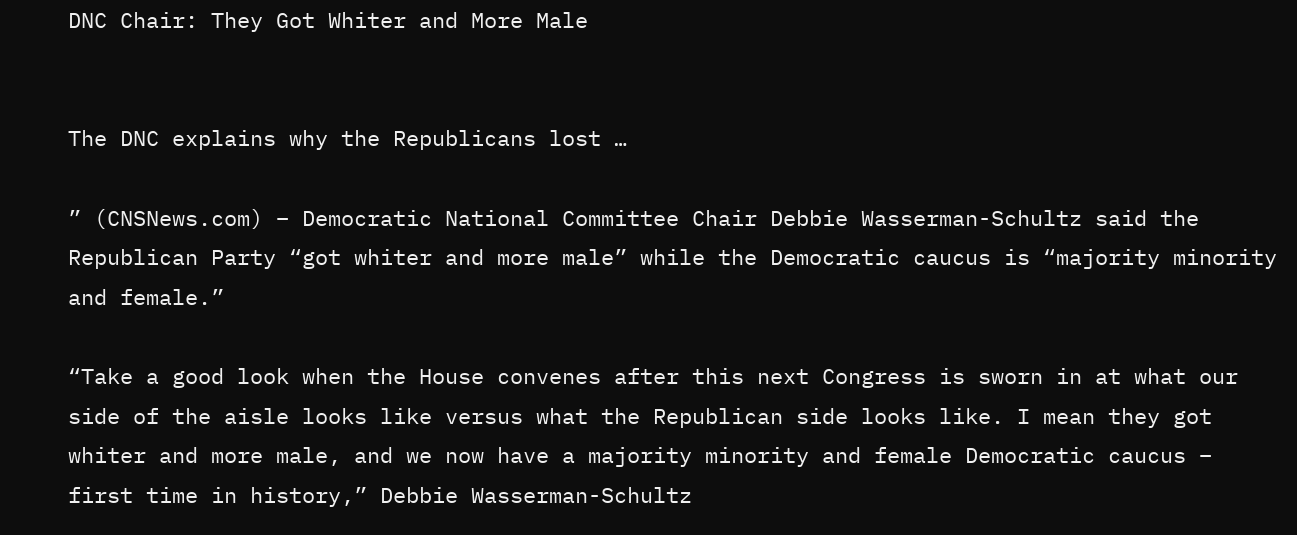DNC Chair: They Got Whiter and More Male


The DNC explains why the Republicans lost …

” (CNSNews.com) – Democratic National Committee Chair Debbie Wasserman-Schultz said the Republican Party “got whiter and more male” while the Democratic caucus is “majority minority and female.”

“Take a good look when the House convenes after this next Congress is sworn in at what our side of the aisle looks like versus what the Republican side looks like. I mean they got whiter and more male, and we now have a majority minority and female Democratic caucus – first time in history,” Debbie Wasserman-Schultz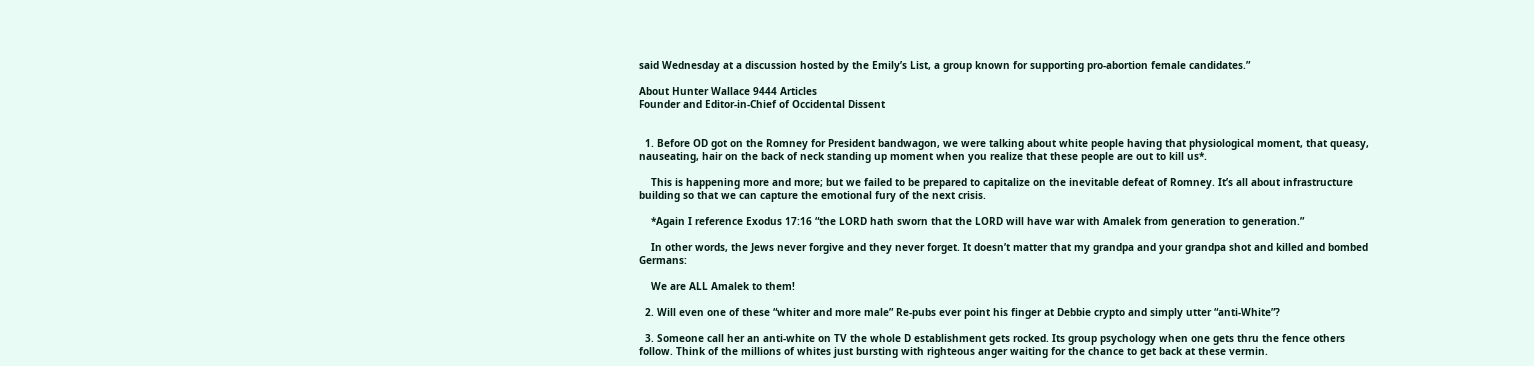said Wednesday at a discussion hosted by the Emily’s List, a group known for supporting pro-abortion female candidates.”

About Hunter Wallace 9444 Articles
Founder and Editor-in-Chief of Occidental Dissent


  1. Before OD got on the Romney for President bandwagon, we were talking about white people having that physiological moment, that queasy, nauseating, hair on the back of neck standing up moment when you realize that these people are out to kill us*.

    This is happening more and more; but we failed to be prepared to capitalize on the inevitable defeat of Romney. It’s all about infrastructure building so that we can capture the emotional fury of the next crisis.

    *Again I reference Exodus 17:16 “the LORD hath sworn that the LORD will have war with Amalek from generation to generation.”

    In other words, the Jews never forgive and they never forget. It doesn’t matter that my grandpa and your grandpa shot and killed and bombed Germans:

    We are ALL Amalek to them!

  2. Will even one of these “whiter and more male” Re-pubs ever point his finger at Debbie crypto and simply utter “anti-White”?

  3. Someone call her an anti-white on TV the whole D establishment gets rocked. Its group psychology when one gets thru the fence others follow. Think of the millions of whites just bursting with righteous anger waiting for the chance to get back at these vermin.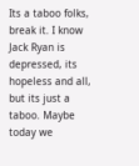Its a taboo folks, break it. I know Jack Ryan is depressed, its hopeless and all, but its just a taboo. Maybe today we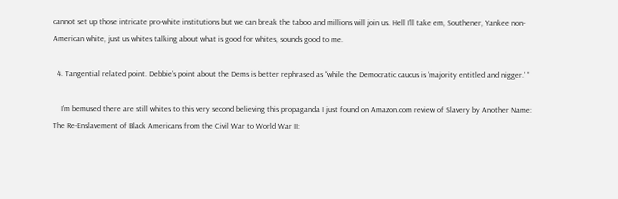cannot set up those intricate pro-white institutions but we can break the taboo and millions will join us. Hell I’ll take em, Southener, Yankee non-American white, just us whites talking about what is good for whites, sounds good to me.

  4. Tangential related point. Debbie’s point about the Dems is better rephrased as “while the Democratic caucus is ‘majority entitled and nigger.’ ”

    I’m bemused there are still whites to this very second believing this propaganda I just found on Amazon.com review of Slavery by Another Name: The Re-Enslavement of Black Americans from the Civil War to World War II: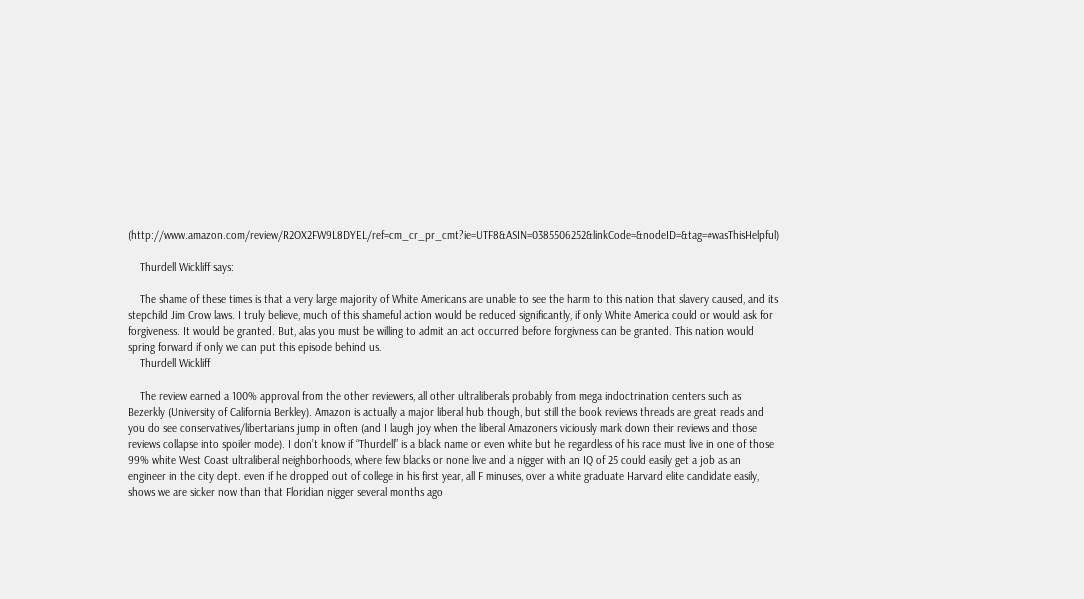(http://www.amazon.com/review/R2OX2FW9L8DYEL/ref=cm_cr_pr_cmt?ie=UTF8&ASIN=0385506252&linkCode=&nodeID=&tag=#wasThisHelpful)

    Thurdell Wickliff says:

    The shame of these times is that a very large majority of White Americans are unable to see the harm to this nation that slavery caused, and its stepchild Jim Crow laws. I truly believe, much of this shameful action would be reduced significantly, if only White America could or would ask for forgiveness. It would be granted. But, alas you must be willing to admit an act occurred before forgivness can be granted. This nation would spring forward if only we can put this episode behind us.
    Thurdell Wickliff

    The review earned a 100% approval from the other reviewers, all other ultraliberals probably from mega indoctrination centers such as Bezerkly (University of California Berkley). Amazon is actually a major liberal hub though, but still the book reviews threads are great reads and you do see conservatives/libertarians jump in often (and I laugh joy when the liberal Amazoners viciously mark down their reviews and those reviews collapse into spoiler mode). I don’t know if “Thurdell” is a black name or even white but he regardless of his race must live in one of those 99% white West Coast ultraliberal neighborhoods, where few blacks or none live and a nigger with an IQ of 25 could easily get a job as an engineer in the city dept. even if he dropped out of college in his first year, all F minuses, over a white graduate Harvard elite candidate easily, shows we are sicker now than that Floridian nigger several months ago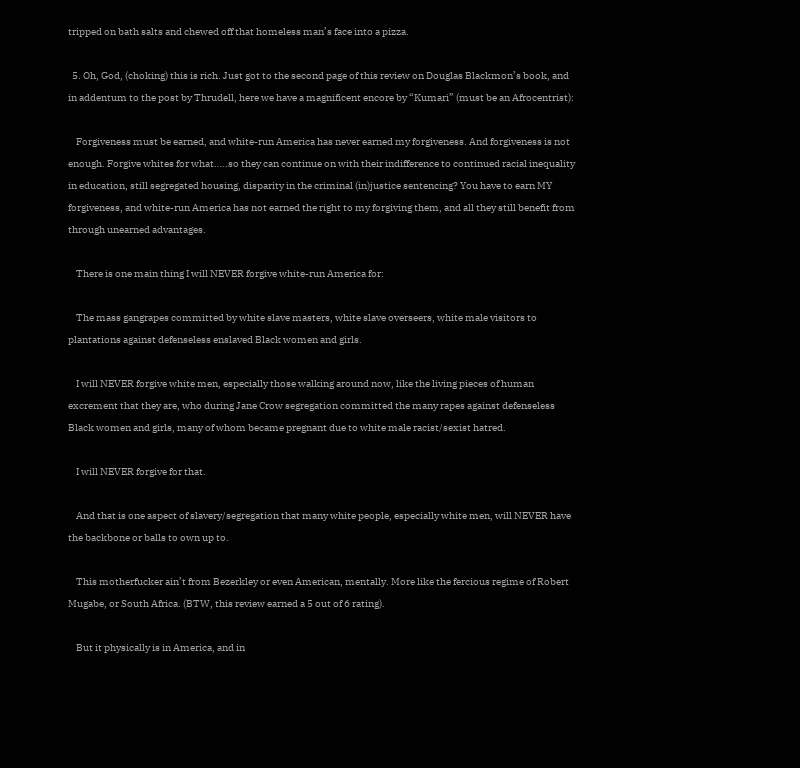tripped on bath salts and chewed off that homeless man’s face into a pizza.

  5. Oh, God, (choking) this is rich. Just got to the second page of this review on Douglas Blackmon’s book, and in addentum to the post by Thrudell, here we have a magnificent encore by “Kumari” (must be an Afrocentrist):

    Forgiveness must be earned, and white-run America has never earned my forgiveness. And forgiveness is not enough. Forgive whites for what…..so they can continue on with their indifference to continued racial inequality in education, still segregated housing, disparity in the criminal (in)justice sentencing? You have to earn MY forgiveness, and white-run America has not earned the right to my forgiving them, and all they still benefit from through unearned advantages.

    There is one main thing I will NEVER forgive white-run America for:

    The mass gangrapes committed by white slave masters, white slave overseers, white male visitors to plantations against defenseless enslaved Black women and girls.

    I will NEVER forgive white men, especially those walking around now, like the living pieces of human excrement that they are, who during Jane Crow segregation committed the many rapes against defenseless Black women and girls, many of whom became pregnant due to white male racist/sexist hatred.

    I will NEVER forgive for that.

    And that is one aspect of slavery/segregation that many white people, especially white men, will NEVER have the backbone or balls to own up to.

    This motherfucker ain’t from Bezerkley or even American, mentally. More like the fercious regime of Robert Mugabe, or South Africa. (BTW, this review earned a 5 out of 6 rating).

    But it physically is in America, and in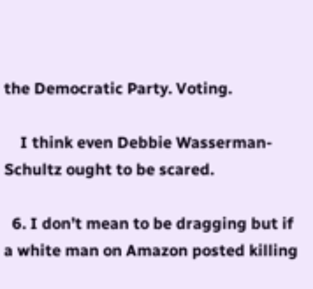the Democratic Party. Voting.

    I think even Debbie Wasserman-Schultz ought to be scared.

  6. I don’t mean to be dragging but if a white man on Amazon posted killing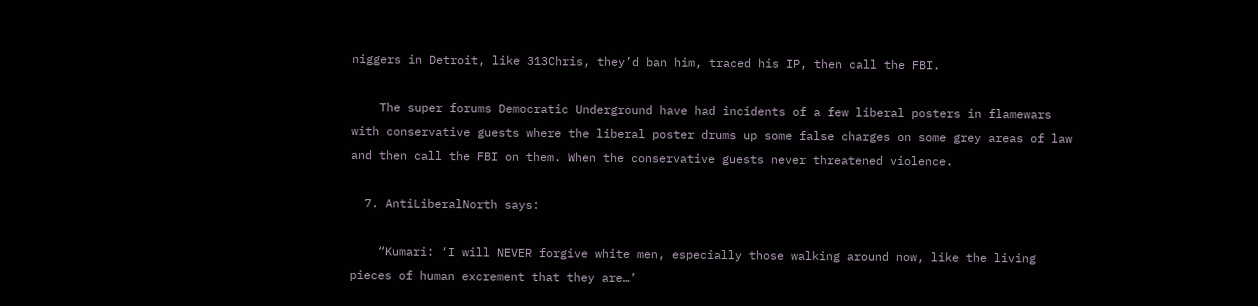niggers in Detroit, like 313Chris, they’d ban him, traced his IP, then call the FBI.

    The super forums Democratic Underground have had incidents of a few liberal posters in flamewars with conservative guests where the liberal poster drums up some false charges on some grey areas of law and then call the FBI on them. When the conservative guests never threatened violence.

  7. AntiLiberalNorth says:

    “Kumari: ‘I will NEVER forgive white men, especially those walking around now, like the living pieces of human excrement that they are…’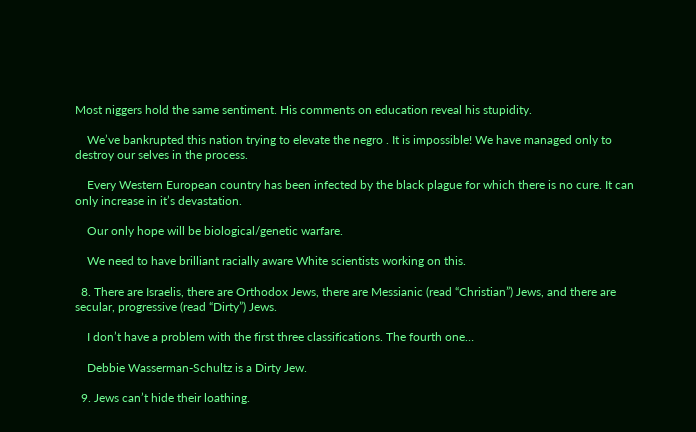Most niggers hold the same sentiment. His comments on education reveal his stupidity.

    We’ve bankrupted this nation trying to elevate the negro . It is impossible! We have managed only to destroy our selves in the process.

    Every Western European country has been infected by the black plague for which there is no cure. It can only increase in it’s devastation.

    Our only hope will be biological/genetic warfare.

    We need to have brilliant racially aware White scientists working on this.

  8. There are Israelis, there are Orthodox Jews, there are Messianic (read “Christian”) Jews, and there are secular, progressive (read “Dirty”) Jews.

    I don’t have a problem with the first three classifications. The fourth one…

    Debbie Wasserman-Schultz is a Dirty Jew.

  9. Jews can’t hide their loathing.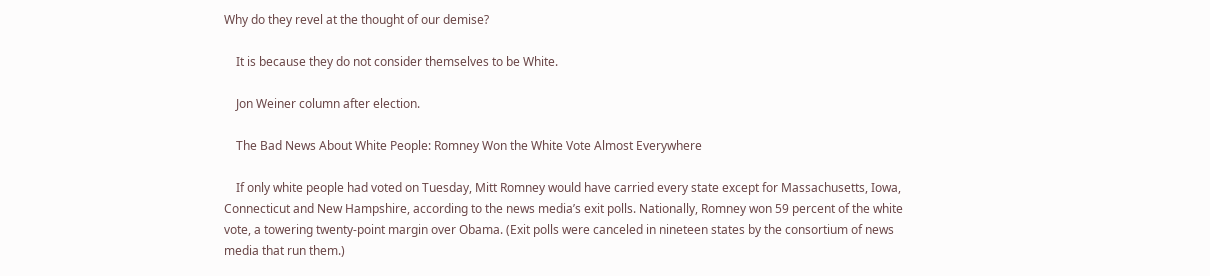Why do they revel at the thought of our demise?

    It is because they do not consider themselves to be White.

    Jon Weiner column after election.

    The Bad News About White People: Romney Won the White Vote Almost Everywhere

    If only white people had voted on Tuesday, Mitt Romney would have carried every state except for Massachusetts, Iowa, Connecticut and New Hampshire, according to the news media’s exit polls. Nationally, Romney won 59 percent of the white vote, a towering twenty-point margin over Obama. (Exit polls were canceled in nineteen states by the consortium of news media that run them.)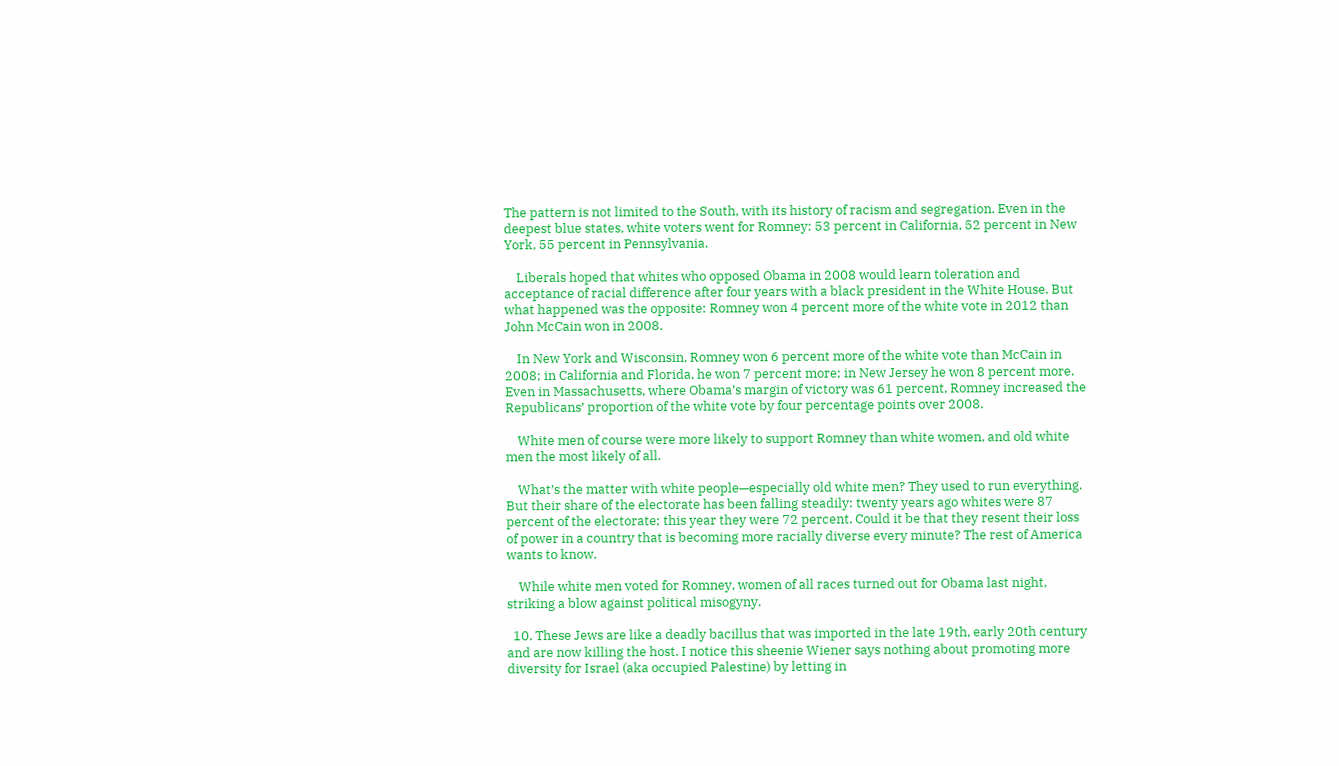The pattern is not limited to the South, with its history of racism and segregation. Even in the deepest blue states, white voters went for Romney: 53 percent in California, 52 percent in New York, 55 percent in Pennsylvania.

    Liberals hoped that whites who opposed Obama in 2008 would learn toleration and acceptance of racial difference after four years with a black president in the White House. But what happened was the opposite: Romney won 4 percent more of the white vote in 2012 than John McCain won in 2008.

    In New York and Wisconsin, Romney won 6 percent more of the white vote than McCain in 2008; in California and Florida, he won 7 percent more; in New Jersey he won 8 percent more. Even in Massachusetts, where Obama’s margin of victory was 61 percent, Romney increased the Republicans’ proportion of the white vote by four percentage points over 2008.

    White men of course were more likely to support Romney than white women, and old white men the most likely of all.

    What’s the matter with white people—especially old white men? They used to run everything. But their share of the electorate has been falling steadily: twenty years ago whites were 87 percent of the electorate; this year they were 72 percent. Could it be that they resent their loss of power in a country that is becoming more racially diverse every minute? The rest of America wants to know.

    While white men voted for Romney, women of all races turned out for Obama last night, striking a blow against political misogyny.

  10. These Jews are like a deadly bacillus that was imported in the late 19th, early 20th century and are now killing the host. I notice this sheenie Wiener says nothing about promoting more diversity for Israel (aka occupied Palestine) by letting in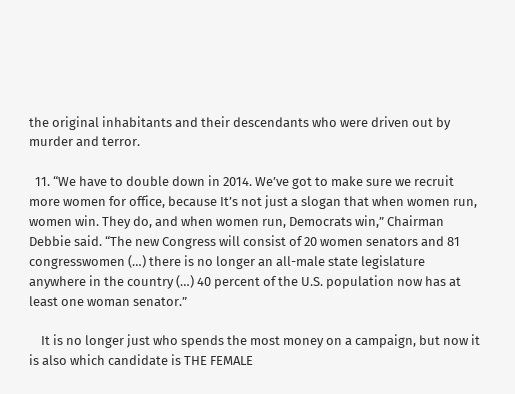the original inhabitants and their descendants who were driven out by murder and terror.

  11. “We have to double down in 2014. We’ve got to make sure we recruit more women for office, because It’s not just a slogan that when women run, women win. They do, and when women run, Democrats win,” Chairman Debbie said. “The new Congress will consist of 20 women senators and 81 congresswomen (…) there is no longer an all-male state legislature anywhere in the country (…) 40 percent of the U.S. population now has at least one woman senator.”

    It is no longer just who spends the most money on a campaign, but now it is also which candidate is THE FEMALE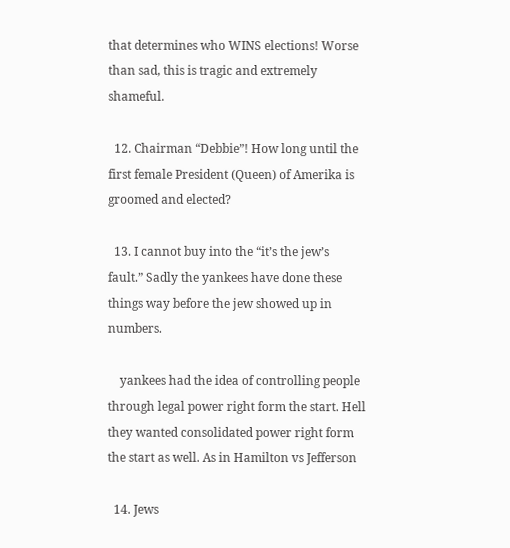that determines who WINS elections! Worse than sad, this is tragic and extremely shameful.

  12. Chairman “Debbie”! How long until the first female President (Queen) of Amerika is groomed and elected?

  13. I cannot buy into the “it’s the jew’s fault.” Sadly the yankees have done these things way before the jew showed up in numbers.

    yankees had the idea of controlling people through legal power right form the start. Hell they wanted consolidated power right form the start as well. As in Hamilton vs Jefferson

  14. Jews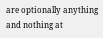are optionally anything and nothing at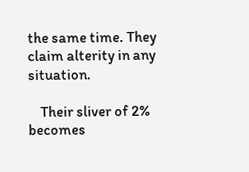the same time. They claim alterity in any situation.

    Their sliver of 2% becomes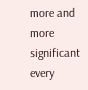more and more significant every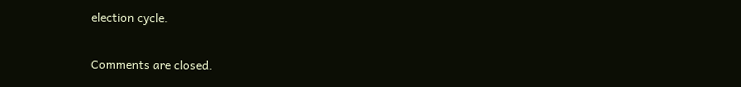election cycle.

Comments are closed.